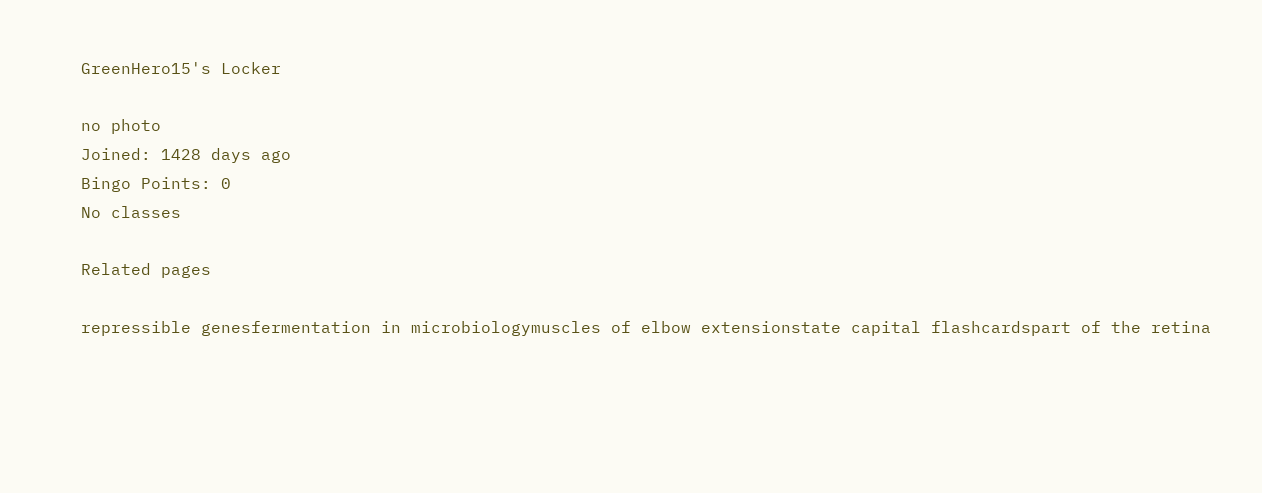GreenHero15's Locker

no photo
Joined: 1428 days ago
Bingo Points: 0
No classes

Related pages

repressible genesfermentation in microbiologymuscles of elbow extensionstate capital flashcardspart of the retina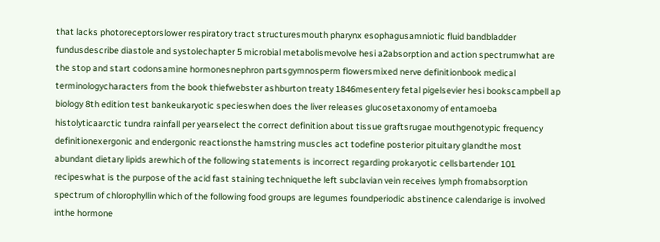that lacks photoreceptorslower respiratory tract structuresmouth pharynx esophagusamniotic fluid bandbladder fundusdescribe diastole and systolechapter 5 microbial metabolismevolve hesi a2absorption and action spectrumwhat are the stop and start codonsamine hormonesnephron partsgymnosperm flowersmixed nerve definitionbook medical terminologycharacters from the book thiefwebster ashburton treaty 1846mesentery fetal pigelsevier hesi bookscampbell ap biology 8th edition test bankeukaryotic specieswhen does the liver releases glucosetaxonomy of entamoeba histolyticaarctic tundra rainfall per yearselect the correct definition about tissue graftsrugae mouthgenotypic frequency definitionexergonic and endergonic reactionsthe hamstring muscles act todefine posterior pituitary glandthe most abundant dietary lipids arewhich of the following statements is incorrect regarding prokaryotic cellsbartender 101 recipeswhat is the purpose of the acid fast staining techniquethe left subclavian vein receives lymph fromabsorption spectrum of chlorophyllin which of the following food groups are legumes foundperiodic abstinence calendarige is involved inthe hormone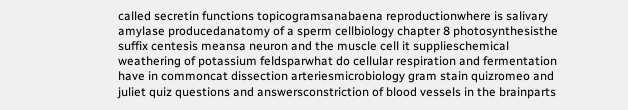called secretin functions topicogramsanabaena reproductionwhere is salivary amylase producedanatomy of a sperm cellbiology chapter 8 photosynthesisthe suffix centesis meansa neuron and the muscle cell it supplieschemical weathering of potassium feldsparwhat do cellular respiration and fermentation have in commoncat dissection arteriesmicrobiology gram stain quizromeo and juliet quiz questions and answersconstriction of blood vessels in the brainparts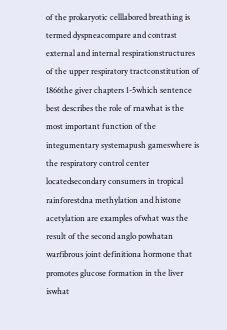of the prokaryotic celllabored breathing is termed dyspneacompare and contrast external and internal respirationstructures of the upper respiratory tractconstitution of 1866the giver chapters 1-5which sentence best describes the role of rnawhat is the most important function of the integumentary systemapush gameswhere is the respiratory control center locatedsecondary consumers in tropical rainforestdna methylation and histone acetylation are examples ofwhat was the result of the second anglo powhatan warfibrous joint definitiona hormone that promotes glucose formation in the liver iswhat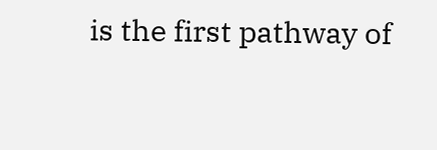is the first pathway of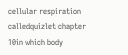cellular respiration calledquizlet chapter 10in which body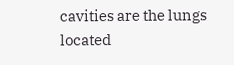cavities are the lungs located